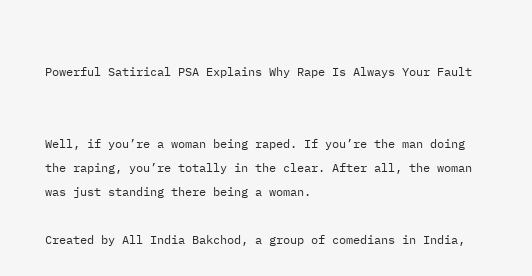Powerful Satirical PSA Explains Why Rape Is Always Your Fault


Well, if you’re a woman being raped. If you’re the man doing the raping, you’re totally in the clear. After all, the woman was just standing there being a woman.

Created by All India Bakchod, a group of comedians in India,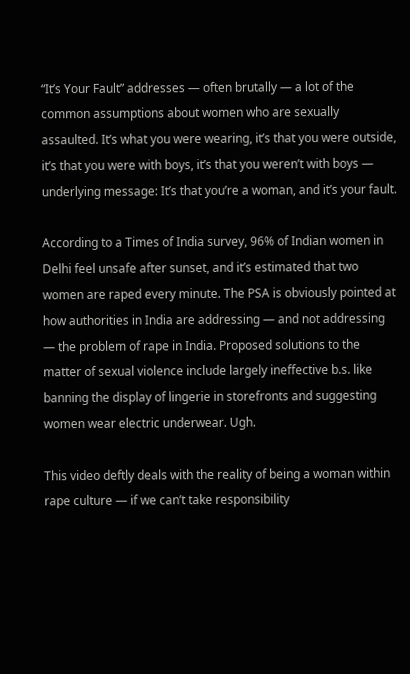“It’s Your Fault” addresses — often brutally — a lot of the common assumptions about women who are sexually assaulted. It’s what you were wearing, it’s that you were outside, it’s that you were with boys, it’s that you weren’t with boys — underlying message: It’s that you’re a woman, and it’s your fault.

According to a Times of India survey, 96% of Indian women in Delhi feel unsafe after sunset, and it’s estimated that two women are raped every minute. The PSA is obviously pointed at how authorities in India are addressing — and not addressing — the problem of rape in India. Proposed solutions to the matter of sexual violence include largely ineffective b.s. like banning the display of lingerie in storefronts and suggesting women wear electric underwear. Ugh.

This video deftly deals with the reality of being a woman within rape culture — if we can’t take responsibility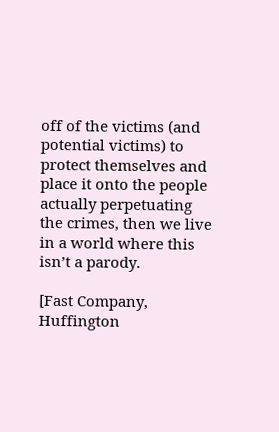off of the victims (and potential victims) to protect themselves and place it onto the people actually perpetuating the crimes, then we live in a world where this isn’t a parody.

[Fast Company, Huffington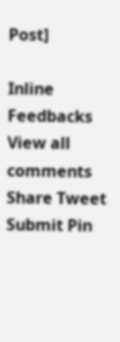Post]

Inline Feedbacks
View all comments
Share Tweet Submit Pin